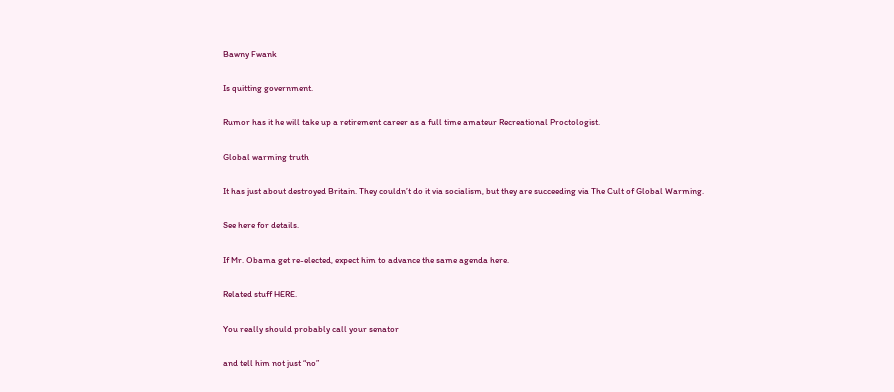Bawny Fwank

Is quitting government.

Rumor has it he will take up a retirement career as a full time amateur Recreational Proctologist.

Global warming truth

It has just about destroyed Britain. They couldn’t do it via socialism, but they are succeeding via The Cult of Global Warming.

See here for details.

If Mr. Obama get re-elected, expect him to advance the same agenda here.

Related stuff HERE.

You really should probably call your senator

and tell him not just “no”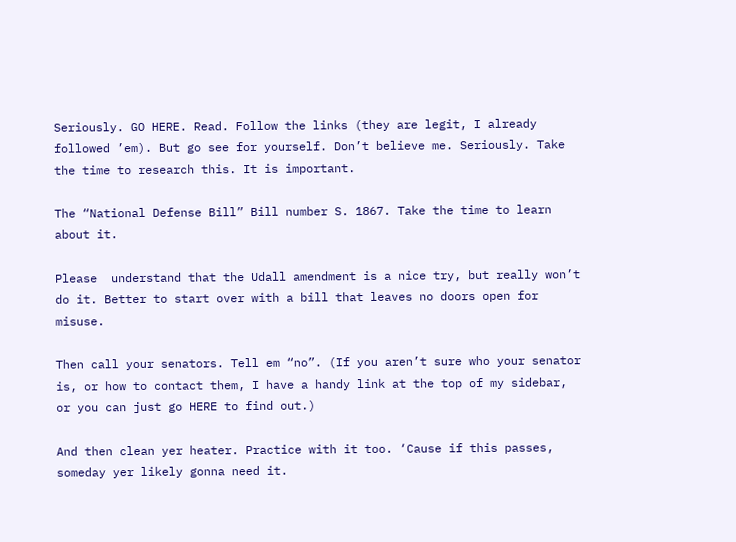Seriously. GO HERE. Read. Follow the links (they are legit, I already followed ’em). But go see for yourself. Don’t believe me. Seriously. Take the time to research this. It is important.

The “National Defense Bill” Bill number S. 1867. Take the time to learn about it.

Please  understand that the Udall amendment is a nice try, but really won’t do it. Better to start over with a bill that leaves no doors open for misuse.

Then call your senators. Tell em “no”. (If you aren’t sure who your senator is, or how to contact them, I have a handy link at the top of my sidebar, or you can just go HERE to find out.)

And then clean yer heater. Practice with it too. ‘Cause if this passes, someday yer likely gonna need it.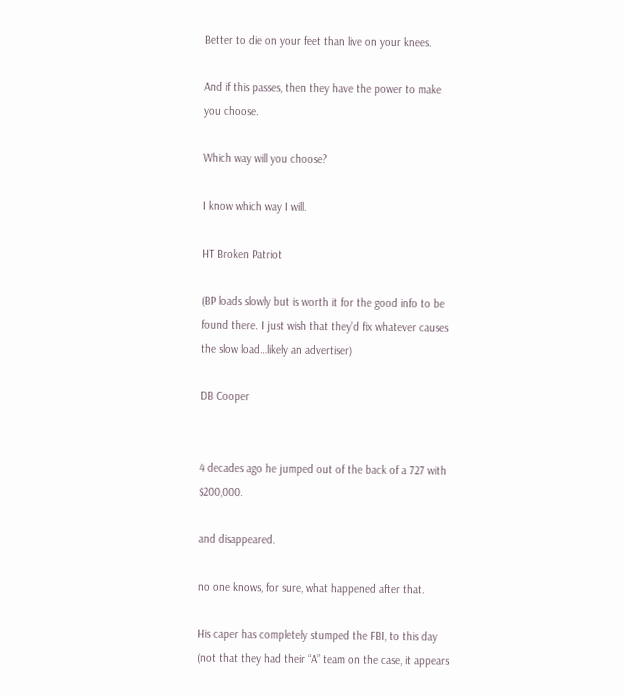Better to die on your feet than live on your knees.

And if this passes, then they have the power to make you choose.

Which way will you choose?

I know which way I will.

HT Broken Patriot

(BP loads slowly but is worth it for the good info to be found there. I just wish that they’d fix whatever causes the slow load…likely an advertiser)

DB Cooper


4 decades ago he jumped out of the back of a 727 with $200,000.

and disappeared.

no one knows, for sure, what happened after that.

His caper has completely stumped the FBI, to this day (not that they had their “A” team on the case, it appears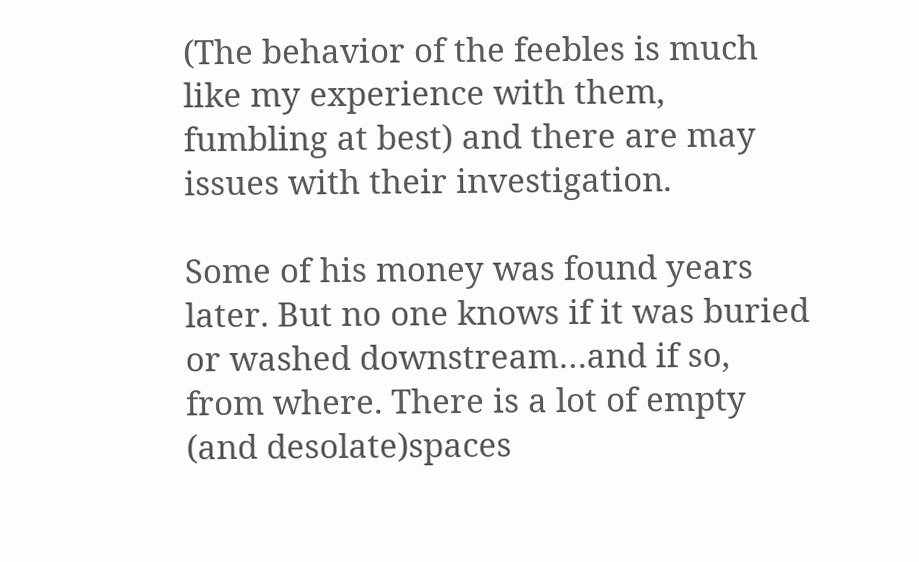(The behavior of the feebles is much like my experience with them, fumbling at best) and there are may issues with their investigation.

Some of his money was found years later. But no one knows if it was buried or washed downstream…and if so, from where. There is a lot of empty (and desolate)spaces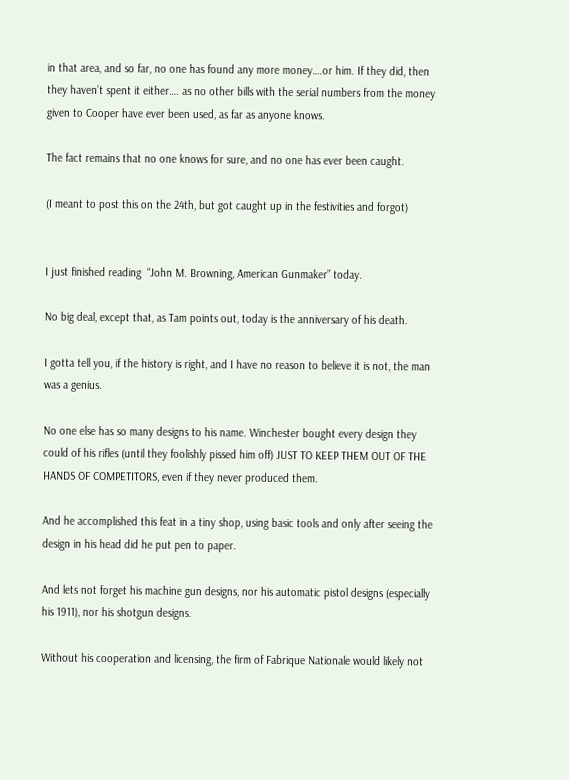in that area, and so far, no one has found any more money….or him. If they did, then they haven’t spent it either…. as no other bills with the serial numbers from the money given to Cooper have ever been used, as far as anyone knows.

The fact remains that no one knows for sure, and no one has ever been caught.

(I meant to post this on the 24th, but got caught up in the festivities and forgot)


I just finished reading  “John M. Browning, American Gunmaker” today.

No big deal, except that, as Tam points out, today is the anniversary of his death.

I gotta tell you, if the history is right, and I have no reason to believe it is not, the man was a genius.

No one else has so many designs to his name. Winchester bought every design they could of his rifles (until they foolishly pissed him off) JUST TO KEEP THEM OUT OF THE HANDS OF COMPETITORS, even if they never produced them.

And he accomplished this feat in a tiny shop, using basic tools and only after seeing the design in his head did he put pen to paper.

And lets not forget his machine gun designs, nor his automatic pistol designs (especially his 1911), nor his shotgun designs.

Without his cooperation and licensing, the firm of Fabrique Nationale would likely not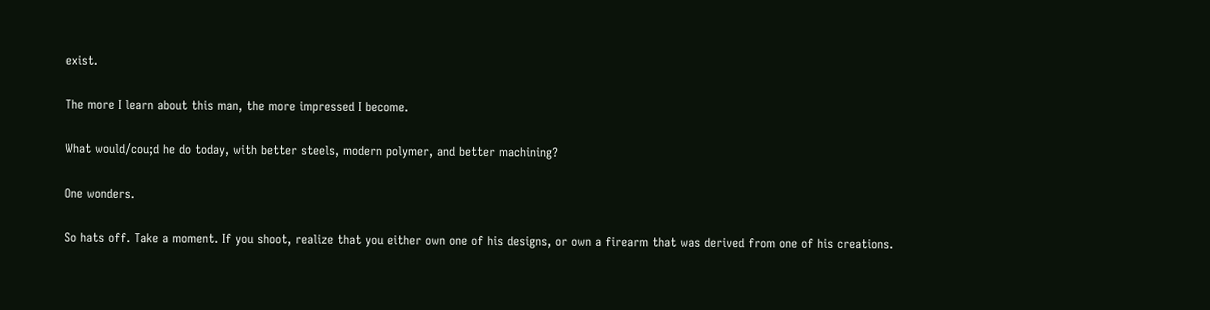exist.

The more I learn about this man, the more impressed I become.

What would/cou;d he do today, with better steels, modern polymer, and better machining?

One wonders.

So hats off. Take a moment. If you shoot, realize that you either own one of his designs, or own a firearm that was derived from one of his creations.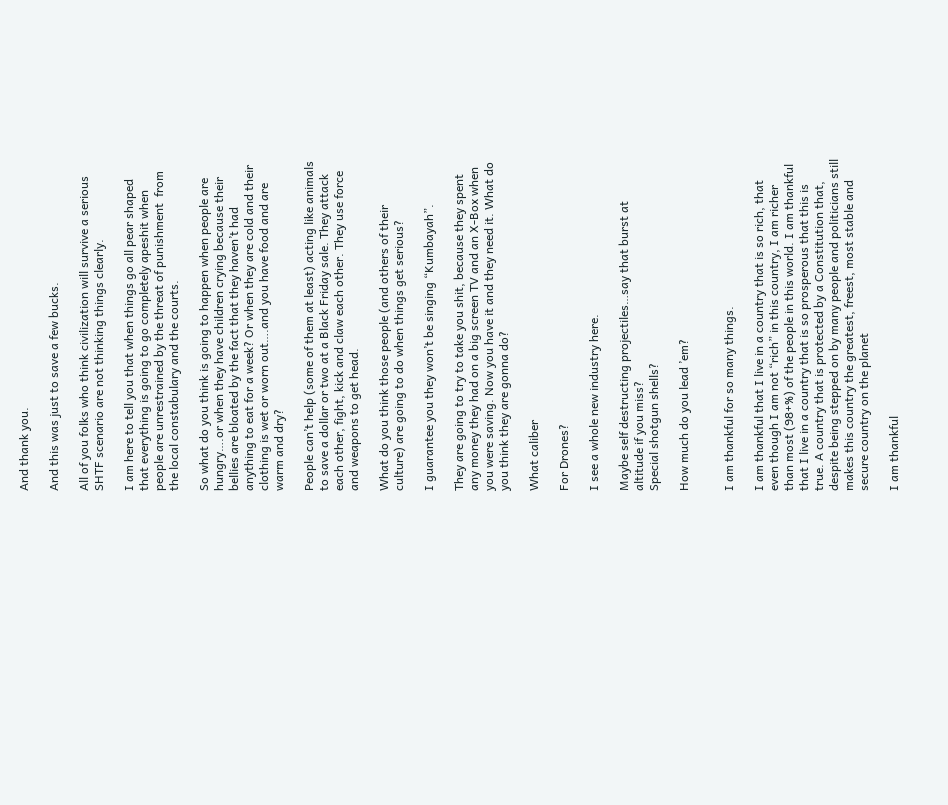And thank you.

And this was just to save a few bucks.

All of you folks who think civilization will survive a serious SHTF scenario are not thinking things clearly.

I am here to tell you that when things go all pear shaped that everything is going to go completely apeshit when people are unrestrained by the threat of punishment  from the local constabulary and the courts.

So what do you think is going to happen when people are hungry….or when they have children crying because their bellies are bloated by the fact that they haven’t had anything to eat for a week? Or when they are cold and their clothing is wet or worn out….and you have food and are warm and dry?

People can’t help (some of them at least) acting like animals to save a dollar or two at a Black Friday sale. They attack each other, fight, kick and claw each other. They use force and weapons to get head.

What do you think those people (and others of their culture) are going to do when things get serious?

I guarantee you they won’t be singing “Kumbayah”.

They are going to try to take you shit, because they spent any money they had on a big screen TV and an X-Box when you were saving. Now you have it and they need it. What do you think they are gonna do?

What caliber

For Drones?

I see a whole new industry here.

Maybe self destructing projectiles…say that burst at altitude if you miss?
Special shotgun shells?

How much do you lead ’em?


I am thankful for so many things.

I am thankful that I live in a country that is so rich, that even though I am not “rich” in this country, I am richer than most (98+%) of the people in this world. I am thankful that I live in a country that is so prosperous that this is true. A country that is protected by a Constitution that, despite being stepped on by many people and politicians still makes this country the greatest, freest, most stable and secure country on the planet

I am thankful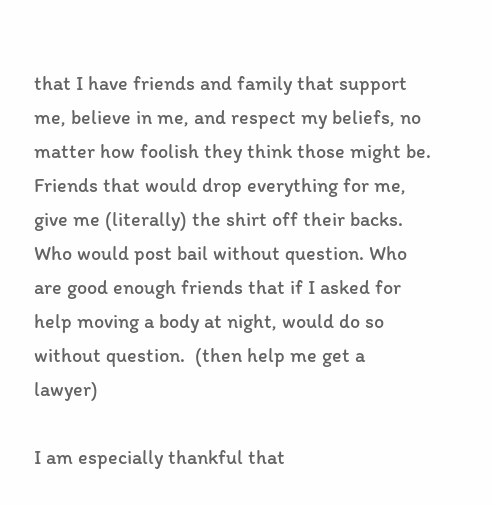that I have friends and family that support me, believe in me, and respect my beliefs, no matter how foolish they think those might be. Friends that would drop everything for me, give me (literally) the shirt off their backs. Who would post bail without question. Who are good enough friends that if I asked for help moving a body at night, would do so without question.  (then help me get a lawyer)

I am especially thankful that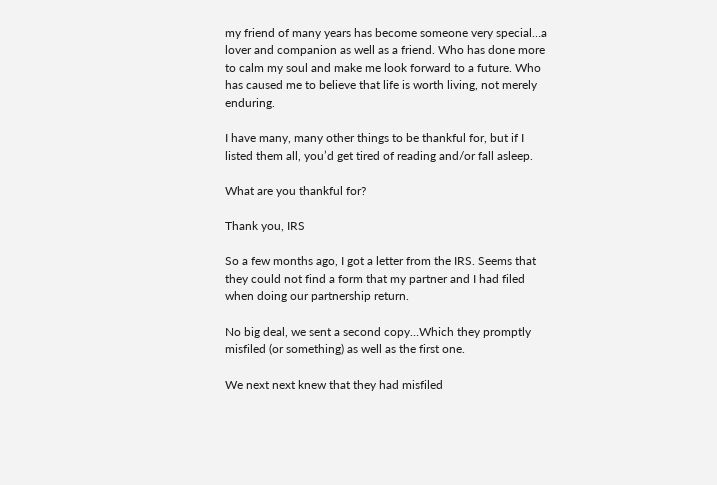my friend of many years has become someone very special…a lover and companion as well as a friend. Who has done more to calm my soul and make me look forward to a future. Who has caused me to believe that life is worth living, not merely enduring.

I have many, many other things to be thankful for, but if I listed them all, you’d get tired of reading and/or fall asleep.

What are you thankful for?

Thank you, IRS

So a few months ago, I got a letter from the IRS. Seems that they could not find a form that my partner and I had filed when doing our partnership return.

No big deal, we sent a second copy…Which they promptly misfiled (or something) as well as the first one.

We next next knew that they had misfiled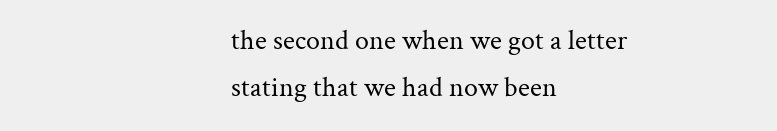the second one when we got a letter stating that we had now been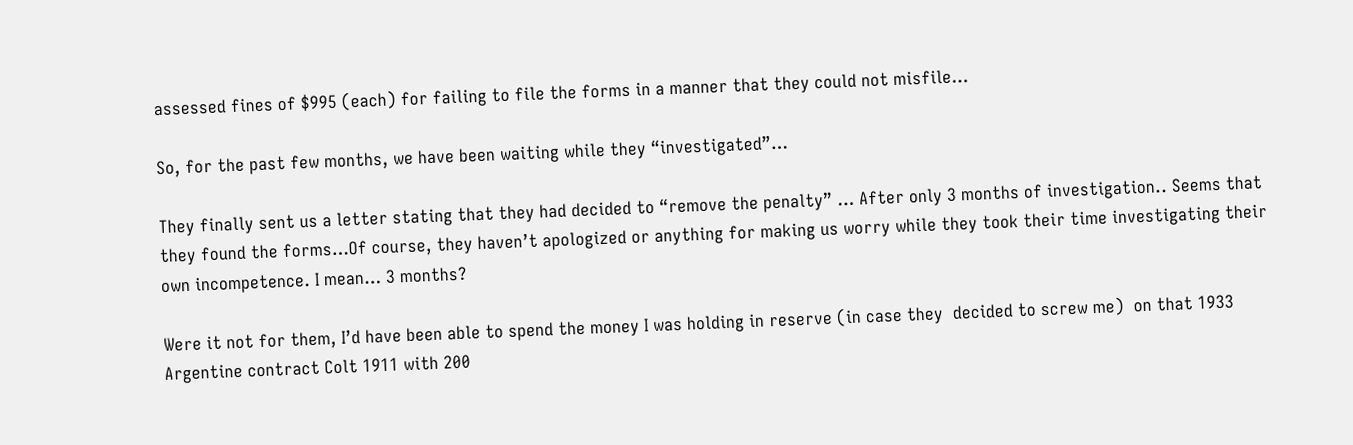assessed fines of $995 (each) for failing to file the forms in a manner that they could not misfile…

So, for the past few months, we have been waiting while they “investigated”…

They finally sent us a letter stating that they had decided to “remove the penalty” … After only 3 months of investigation.. Seems that they found the forms…Of course, they haven’t apologized or anything for making us worry while they took their time investigating their own incompetence. I mean… 3 months?

Were it not for them, I’d have been able to spend the money I was holding in reserve (in case they  decided to screw me)  on that 1933 Argentine contract Colt 1911 with 200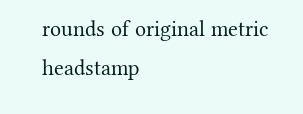rounds of original metric headstamp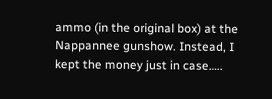ammo (in the original box) at the Nappannee gunshow. Instead, I kept the money just in case…..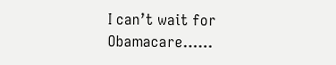I can’t wait for Obamacare……